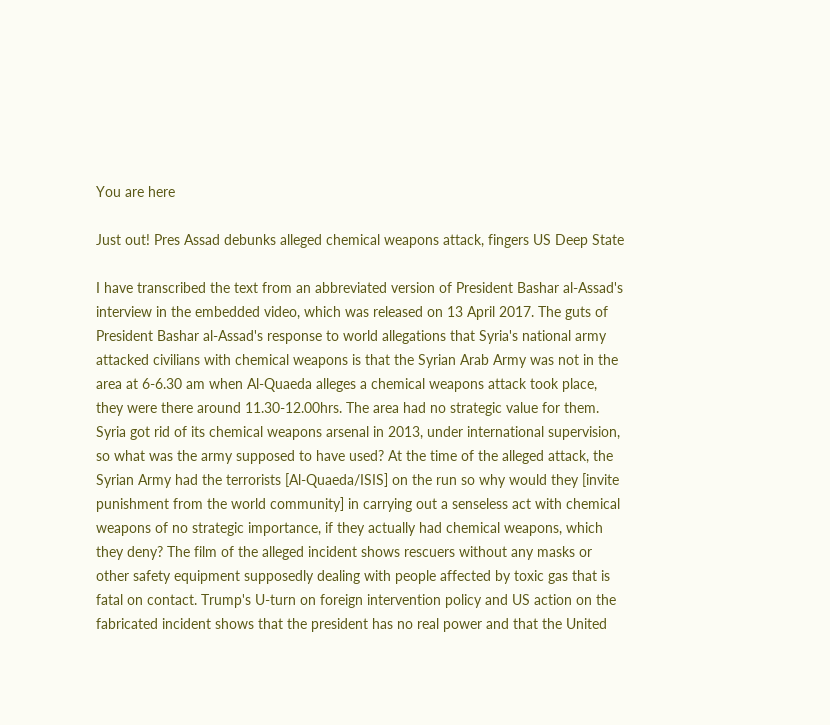You are here

Just out! Pres Assad debunks alleged chemical weapons attack, fingers US Deep State

I have transcribed the text from an abbreviated version of President Bashar al-Assad's interview in the embedded video, which was released on 13 April 2017. The guts of President Bashar al-Assad's response to world allegations that Syria's national army attacked civilians with chemical weapons is that the Syrian Arab Army was not in the area at 6-6.30 am when Al-Quaeda alleges a chemical weapons attack took place, they were there around 11.30-12.00hrs. The area had no strategic value for them. Syria got rid of its chemical weapons arsenal in 2013, under international supervision, so what was the army supposed to have used? At the time of the alleged attack, the Syrian Army had the terrorists [Al-Quaeda/ISIS] on the run so why would they [invite punishment from the world community] in carrying out a senseless act with chemical weapons of no strategic importance, if they actually had chemical weapons, which they deny? The film of the alleged incident shows rescuers without any masks or other safety equipment supposedly dealing with people affected by toxic gas that is fatal on contact. Trump's U-turn on foreign intervention policy and US action on the fabricated incident shows that the president has no real power and that the United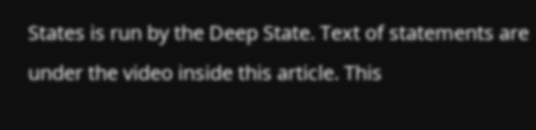States is run by the Deep State. Text of statements are under the video inside this article. This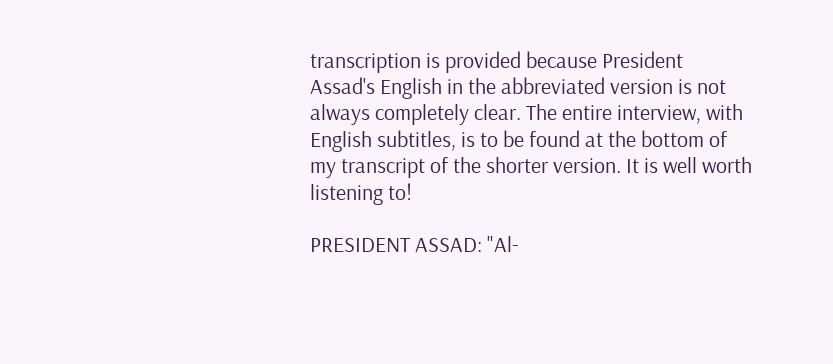transcription is provided because President Assad's English in the abbreviated version is not always completely clear. The entire interview, with English subtitles, is to be found at the bottom of my transcript of the shorter version. It is well worth listening to!

PRESIDENT ASSAD: "Al-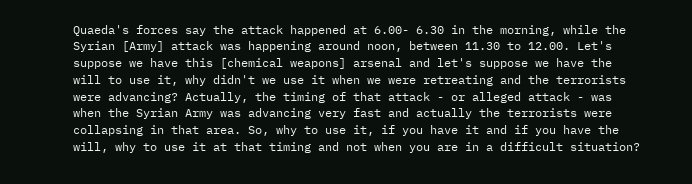Quaeda's forces say the attack happened at 6.00- 6.30 in the morning, while the Syrian [Army] attack was happening around noon, between 11.30 to 12.00. Let's suppose we have this [chemical weapons] arsenal and let's suppose we have the will to use it, why didn't we use it when we were retreating and the terrorists were advancing? Actually, the timing of that attack - or alleged attack - was when the Syrian Army was advancing very fast and actually the terrorists were collapsing in that area. So, why to use it, if you have it and if you have the will, why to use it at that timing and not when you are in a difficult situation?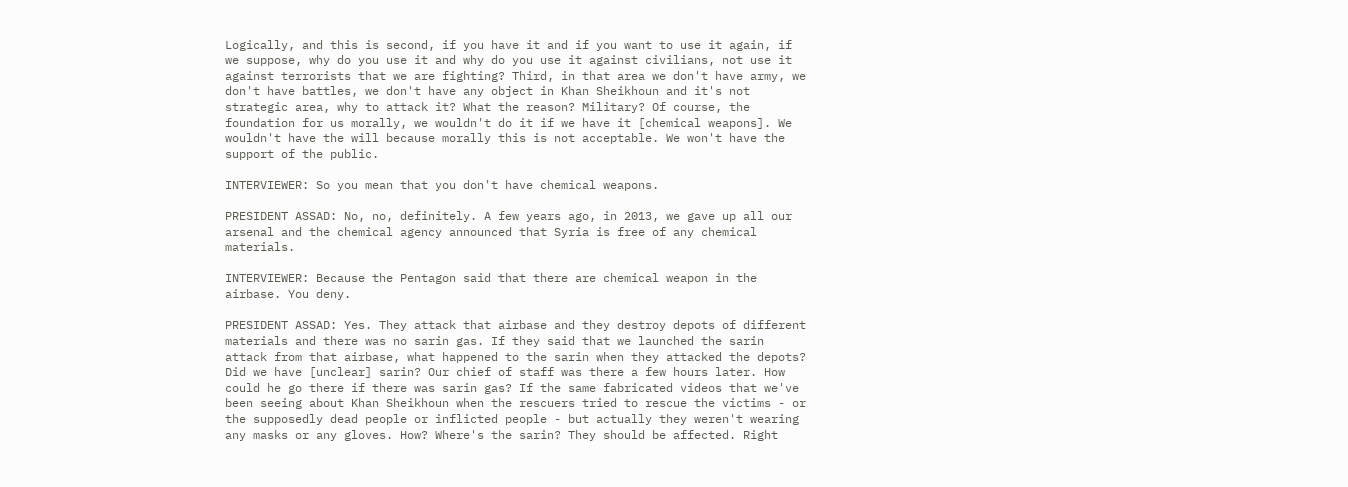Logically, and this is second, if you have it and if you want to use it again, if we suppose, why do you use it and why do you use it against civilians, not use it against terrorists that we are fighting? Third, in that area we don't have army, we don't have battles, we don't have any object in Khan Sheikhoun and it's not strategic area, why to attack it? What the reason? Military? Of course, the foundation for us morally, we wouldn't do it if we have it [chemical weapons]. We wouldn't have the will because morally this is not acceptable. We won't have the support of the public.

INTERVIEWER: So you mean that you don't have chemical weapons.

PRESIDENT ASSAD: No, no, definitely. A few years ago, in 2013, we gave up all our arsenal and the chemical agency announced that Syria is free of any chemical materials.

INTERVIEWER: Because the Pentagon said that there are chemical weapon in the airbase. You deny.

PRESIDENT ASSAD: Yes. They attack that airbase and they destroy depots of different materials and there was no sarin gas. If they said that we launched the sarin attack from that airbase, what happened to the sarin when they attacked the depots? Did we have [unclear] sarin? Our chief of staff was there a few hours later. How could he go there if there was sarin gas? If the same fabricated videos that we've been seeing about Khan Sheikhoun when the rescuers tried to rescue the victims - or the supposedly dead people or inflicted people - but actually they weren't wearing any masks or any gloves. How? Where's the sarin? They should be affected. Right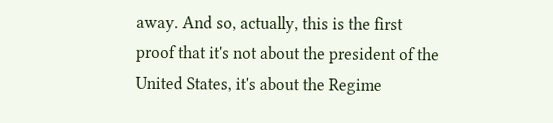away. And so, actually, this is the first proof that it's not about the president of the United States, it's about the Regime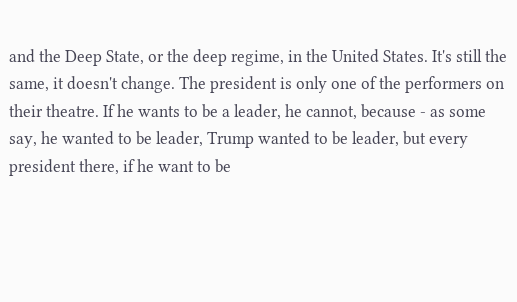and the Deep State, or the deep regime, in the United States. It's still the same, it doesn't change. The president is only one of the performers on their theatre. If he wants to be a leader, he cannot, because - as some say, he wanted to be leader, Trump wanted to be leader, but every president there, if he want to be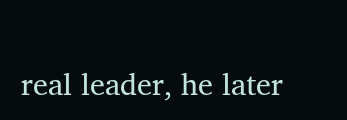real leader, he later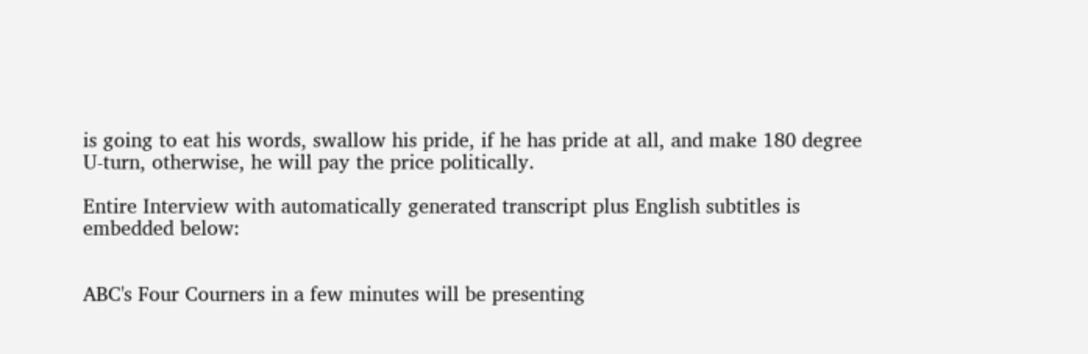is going to eat his words, swallow his pride, if he has pride at all, and make 180 degree U-turn, otherwise, he will pay the price politically.

Entire Interview with automatically generated transcript plus English subtitles is embedded below:


ABC's Four Courners in a few minutes will be presenting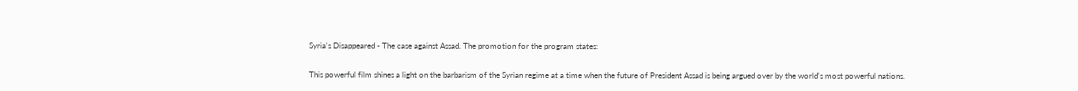Syria's Disappeared - The case against Assad. The promotion for the program states:

This powerful film shines a light on the barbarism of the Syrian regime at a time when the future of President Assad is being argued over by the world's most powerful nations.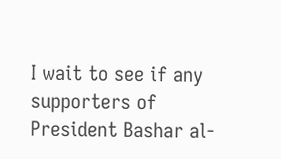I wait to see if any supporters of President Bashar al-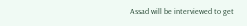Assad will be interviewed to get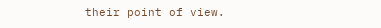their point of view.